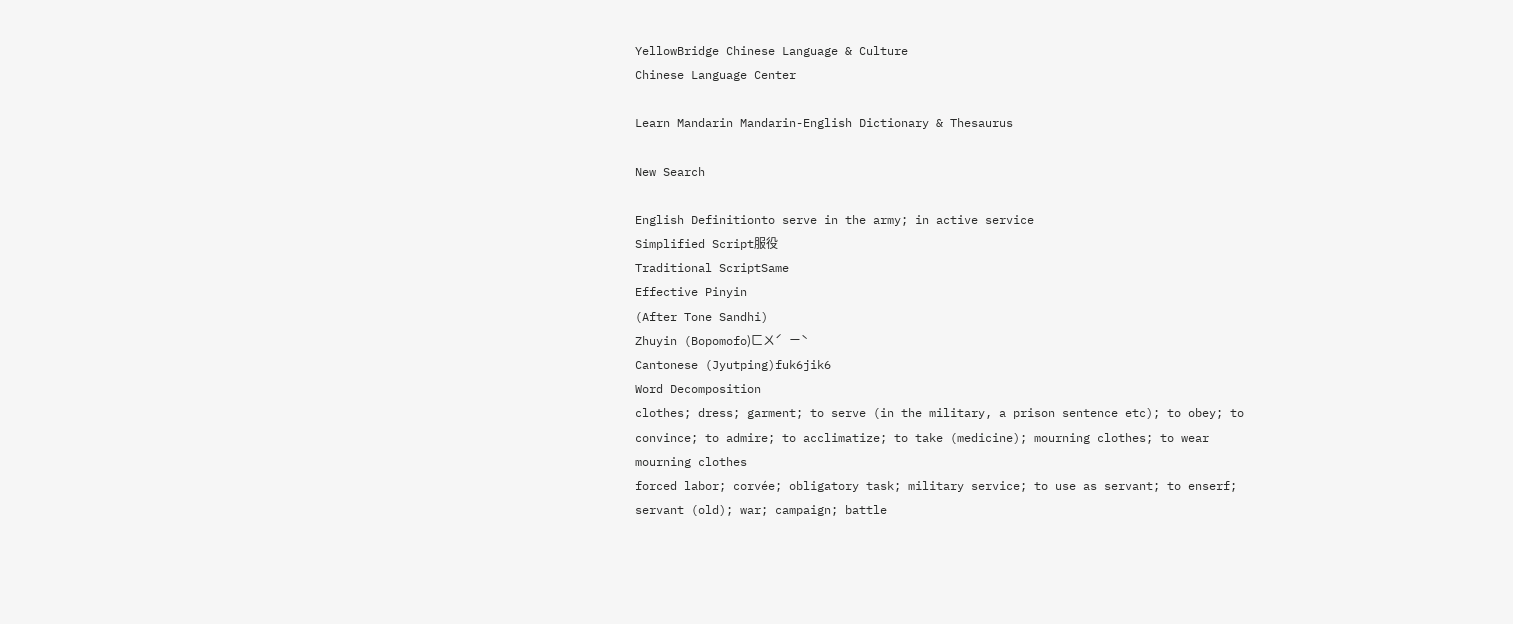YellowBridge Chinese Language & Culture
Chinese Language Center

Learn Mandarin Mandarin-English Dictionary & Thesaurus

New Search

English Definitionto serve in the army; in active service
Simplified Script服役
Traditional ScriptSame
Effective Pinyin
(After Tone Sandhi)
Zhuyin (Bopomofo)ㄈㄨˊ ㄧˋ
Cantonese (Jyutping)fuk6jik6
Word Decomposition
clothes; dress; garment; to serve (in the military, a prison sentence etc); to obey; to convince; to admire; to acclimatize; to take (medicine); mourning clothes; to wear mourning clothes
forced labor; corvée; obligatory task; military service; to use as servant; to enserf; servant (old); war; campaign; battle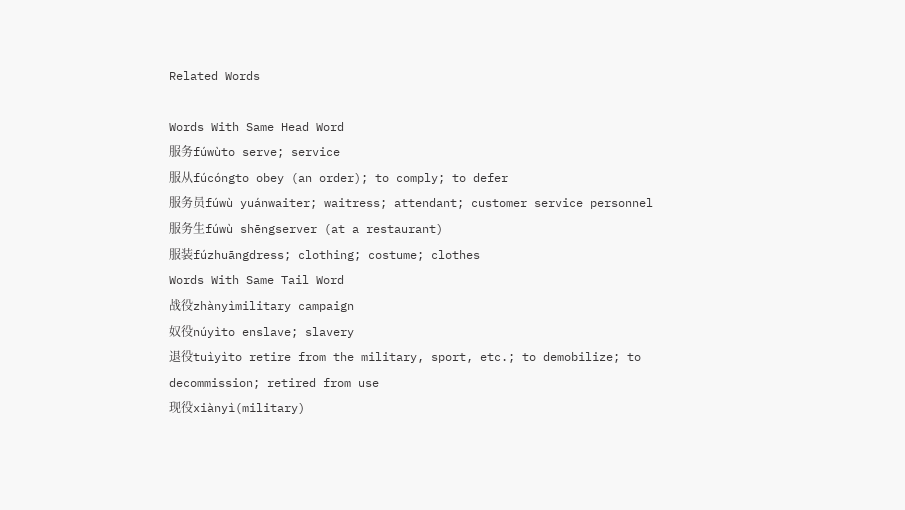Related Words

Words With Same Head Word
服务fúwùto serve; service
服从fúcóngto obey (an order); to comply; to defer
服务员fúwù yuánwaiter; waitress; attendant; customer service personnel
服务生fúwù shēngserver (at a restaurant)
服装fúzhuāngdress; clothing; costume; clothes
Words With Same Tail Word
战役zhànyìmilitary campaign
奴役núyìto enslave; slavery
退役tuìyìto retire from the military, sport, etc.; to demobilize; to decommission; retired from use
现役xiànyì(military)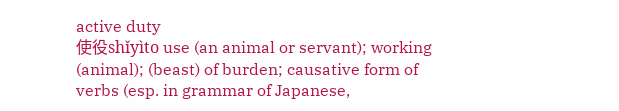active duty
使役shǐyìto use (an animal or servant); working (animal); (beast) of burden; causative form of verbs (esp. in grammar of Japanese,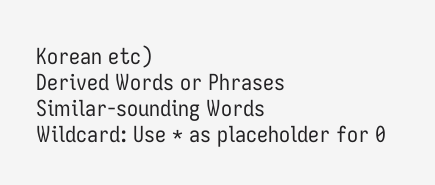Korean etc)
Derived Words or Phrases
Similar-sounding Words
Wildcard: Use * as placeholder for 0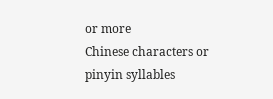or more
Chinese characters or pinyin syllables